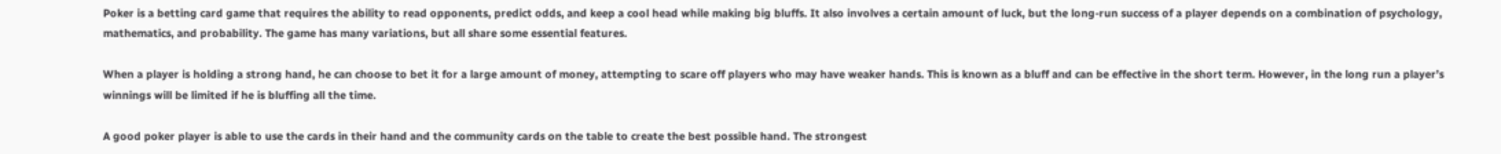Poker is a betting card game that requires the ability to read opponents, predict odds, and keep a cool head while making big bluffs. It also involves a certain amount of luck, but the long-run success of a player depends on a combination of psychology, mathematics, and probability. The game has many variations, but all share some essential features.

When a player is holding a strong hand, he can choose to bet it for a large amount of money, attempting to scare off players who may have weaker hands. This is known as a bluff and can be effective in the short term. However, in the long run a player’s winnings will be limited if he is bluffing all the time.

A good poker player is able to use the cards in their hand and the community cards on the table to create the best possible hand. The strongest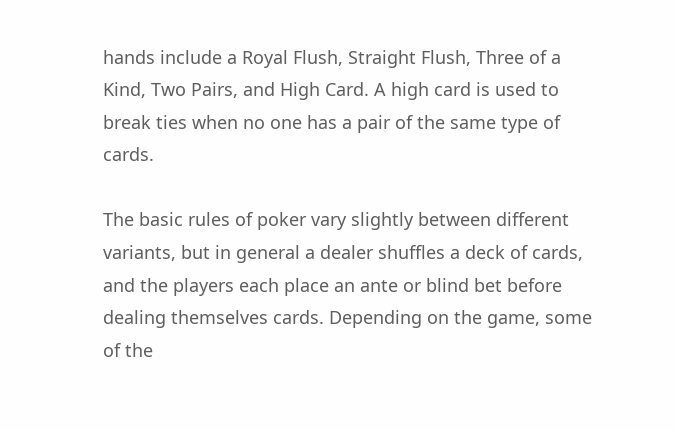hands include a Royal Flush, Straight Flush, Three of a Kind, Two Pairs, and High Card. A high card is used to break ties when no one has a pair of the same type of cards.

The basic rules of poker vary slightly between different variants, but in general a dealer shuffles a deck of cards, and the players each place an ante or blind bet before dealing themselves cards. Depending on the game, some of the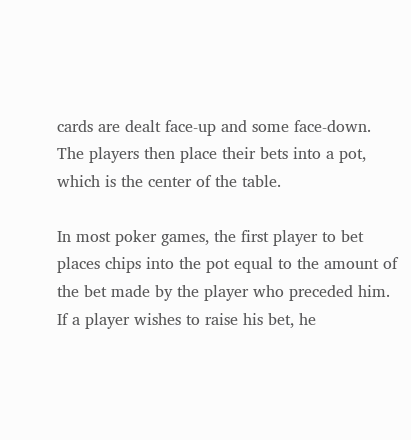cards are dealt face-up and some face-down. The players then place their bets into a pot, which is the center of the table.

In most poker games, the first player to bet places chips into the pot equal to the amount of the bet made by the player who preceded him. If a player wishes to raise his bet, he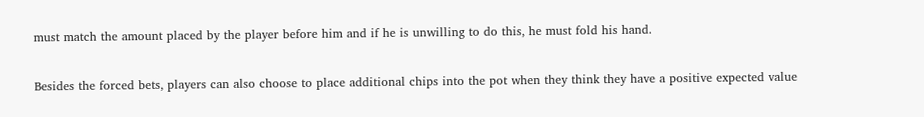must match the amount placed by the player before him and if he is unwilling to do this, he must fold his hand.

Besides the forced bets, players can also choose to place additional chips into the pot when they think they have a positive expected value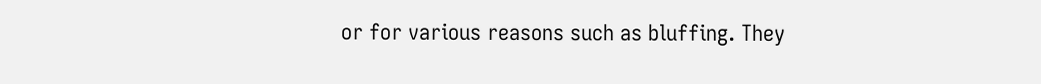or for various reasons such as bluffing. They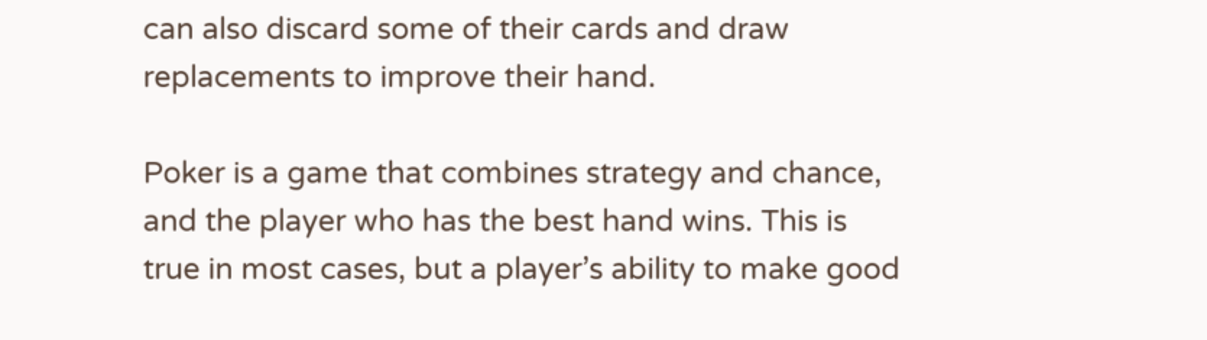can also discard some of their cards and draw replacements to improve their hand.

Poker is a game that combines strategy and chance, and the player who has the best hand wins. This is true in most cases, but a player’s ability to make good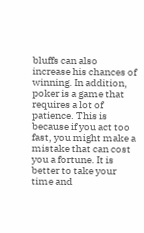bluffs can also increase his chances of winning. In addition, poker is a game that requires a lot of patience. This is because if you act too fast, you might make a mistake that can cost you a fortune. It is better to take your time and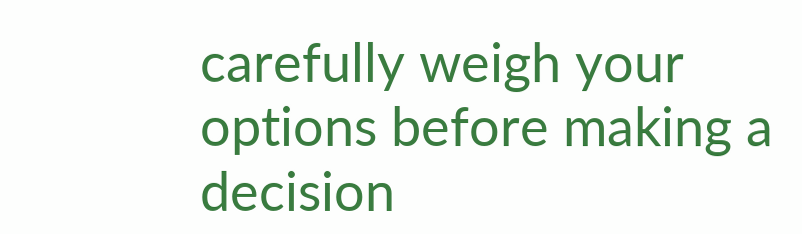carefully weigh your options before making a decision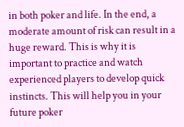in both poker and life. In the end, a moderate amount of risk can result in a huge reward. This is why it is important to practice and watch experienced players to develop quick instincts. This will help you in your future poker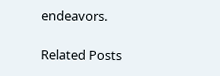endeavors.

Related Posts